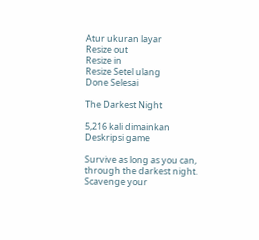Atur ukuran layar
Resize out
Resize in
Resize Setel ulang
Done Selesai

The Darkest Night

5,216 kali dimainkan
Deskripsi game

Survive as long as you can, through the darkest night. Scavenge your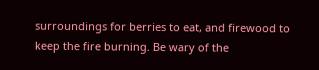surroundings for berries to eat, and firewood to keep the fire burning. Be wary of the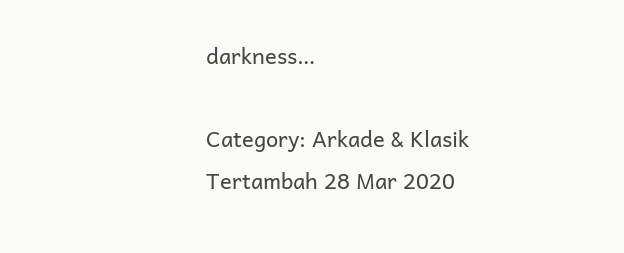darkness…

Category: Arkade & Klasik
Tertambah 28 Mar 2020